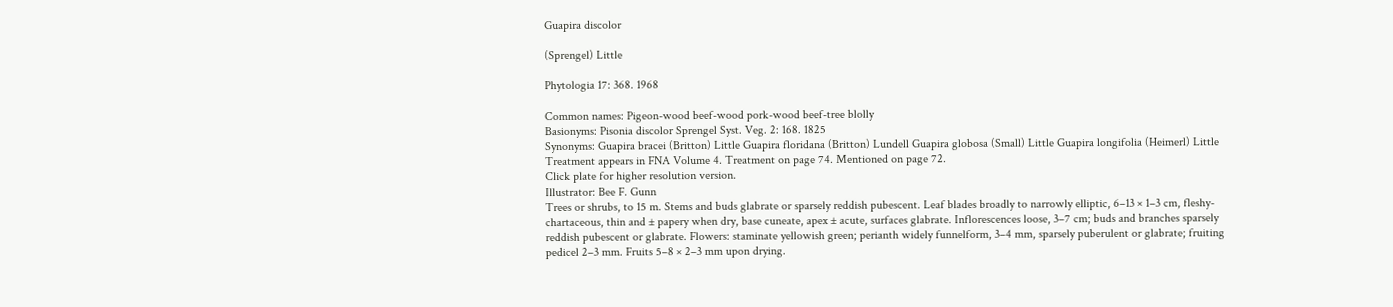Guapira discolor

(Sprengel) Little

Phytologia 17: 368. 1968

Common names: Pigeon-wood beef-wood pork-wood beef-tree blolly
Basionyms: Pisonia discolor Sprengel Syst. Veg. 2: 168. 1825
Synonyms: Guapira bracei (Britton) Little Guapira floridana (Britton) Lundell Guapira globosa (Small) Little Guapira longifolia (Heimerl) Little
Treatment appears in FNA Volume 4. Treatment on page 74. Mentioned on page 72.
Click plate for higher resolution version.
Illustrator: Bee F. Gunn
Trees or shrubs, to 15 m. Stems and buds glabrate or sparsely reddish pubescent. Leaf blades broadly to narrowly elliptic, 6–13 × 1–3 cm, fleshy-chartaceous, thin and ± papery when dry, base cuneate, apex ± acute, surfaces glabrate. Inflorescences loose, 3–7 cm; buds and branches sparsely reddish pubescent or glabrate. Flowers: staminate yellowish green; perianth widely funnelform, 3–4 mm, sparsely puberulent or glabrate; fruiting pedicel 2–3 mm. Fruits 5–8 × 2–3 mm upon drying.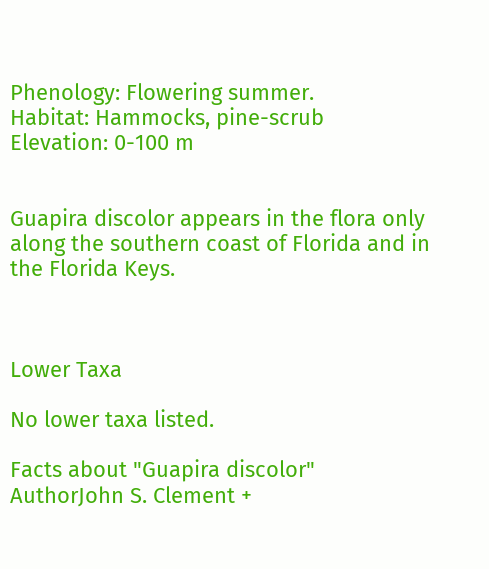Phenology: Flowering summer.
Habitat: Hammocks, pine-scrub
Elevation: 0-100 m


Guapira discolor appears in the flora only along the southern coast of Florida and in the Florida Keys.



Lower Taxa

No lower taxa listed.

Facts about "Guapira discolor"
AuthorJohn S. Clement +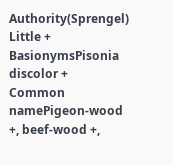Authority(Sprengel) Little +
BasionymsPisonia discolor +
Common namePigeon-wood +, beef-wood +,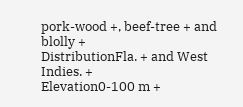pork-wood +, beef-tree + and blolly +
DistributionFla. + and West Indies. +
Elevation0-100 m +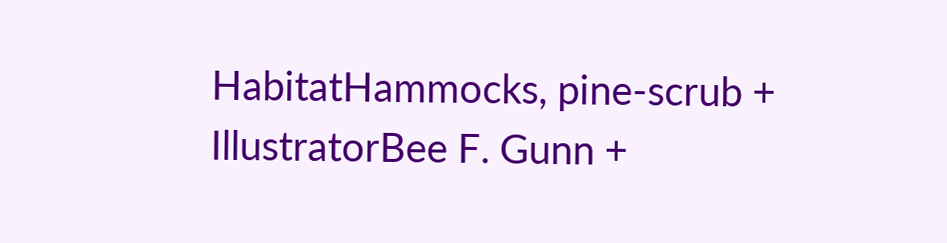HabitatHammocks, pine-scrub +
IllustratorBee F. Gunn +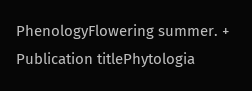PhenologyFlowering summer. +
Publication titlePhytologia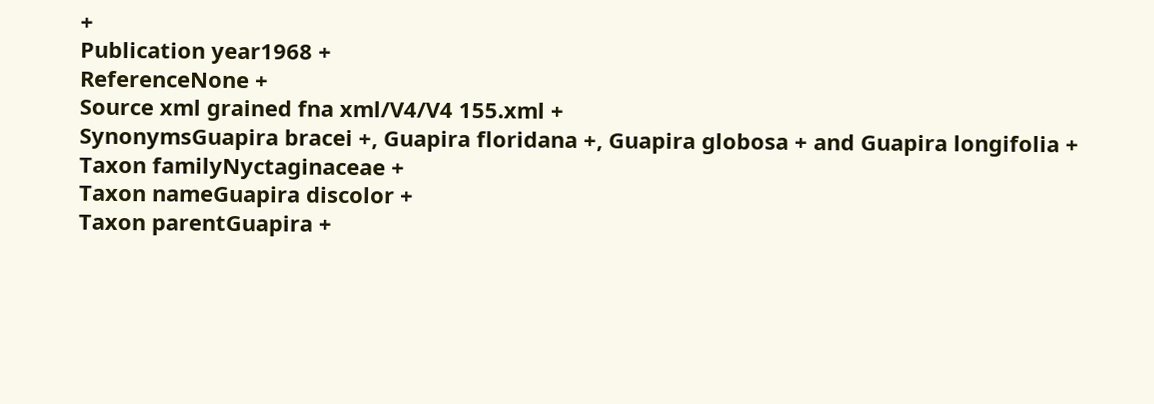+
Publication year1968 +
ReferenceNone +
Source xml grained fna xml/V4/V4 155.xml +
SynonymsGuapira bracei +, Guapira floridana +, Guapira globosa + and Guapira longifolia +
Taxon familyNyctaginaceae +
Taxon nameGuapira discolor +
Taxon parentGuapira +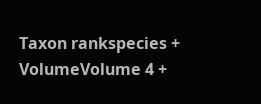Taxon rankspecies +
VolumeVolume 4 +